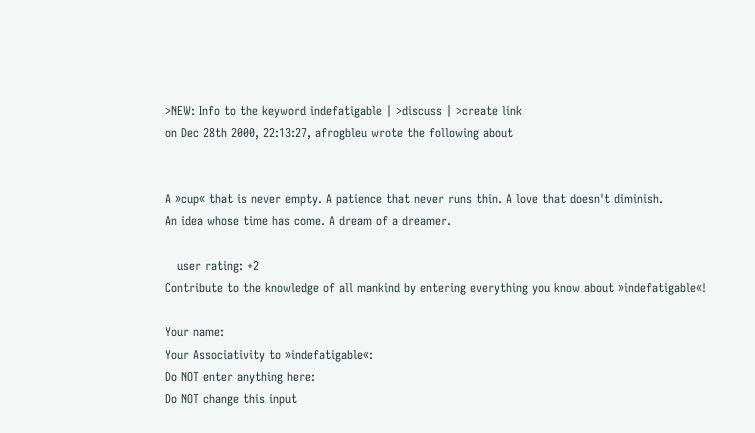>NEW: Info to the keyword indefatigable | >discuss | >create link
on Dec 28th 2000, 22:13:27, afrogbleu wrote the following about


A »cup« that is never empty. A patience that never runs thin. A love that doesn't diminish.
An idea whose time has come. A dream of a dreamer.

   user rating: +2
Contribute to the knowledge of all mankind by entering everything you know about »indefatigable«!

Your name:
Your Associativity to »indefatigable«:
Do NOT enter anything here:
Do NOT change this input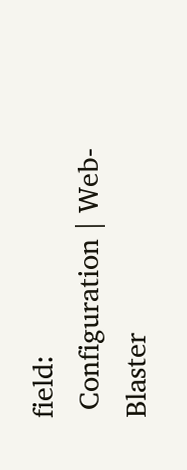field:
 Configuration | Web-Blaster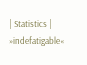| Statistics | »indefatigable«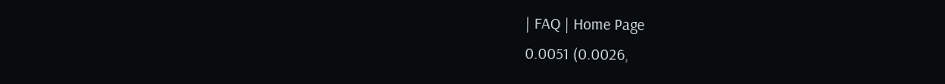| FAQ | Home Page
0.0051 (0.0026,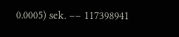0.0005) sek. –– 117398941